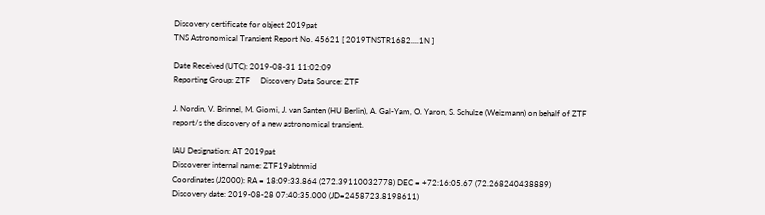Discovery certificate for object 2019pat
TNS Astronomical Transient Report No. 45621 [ 2019TNSTR1682....1N ]

Date Received (UTC): 2019-08-31 11:02:09
Reporting Group: ZTF     Discovery Data Source: ZTF

J. Nordin, V. Brinnel, M. Giomi, J. van Santen (HU Berlin), A. Gal-Yam, O. Yaron, S. Schulze (Weizmann) on behalf of ZTF report/s the discovery of a new astronomical transient.

IAU Designation: AT 2019pat
Discoverer internal name: ZTF19abtnmid
Coordinates (J2000): RA = 18:09:33.864 (272.39110032778) DEC = +72:16:05.67 (72.268240438889)
Discovery date: 2019-08-28 07:40:35.000 (JD=2458723.8198611)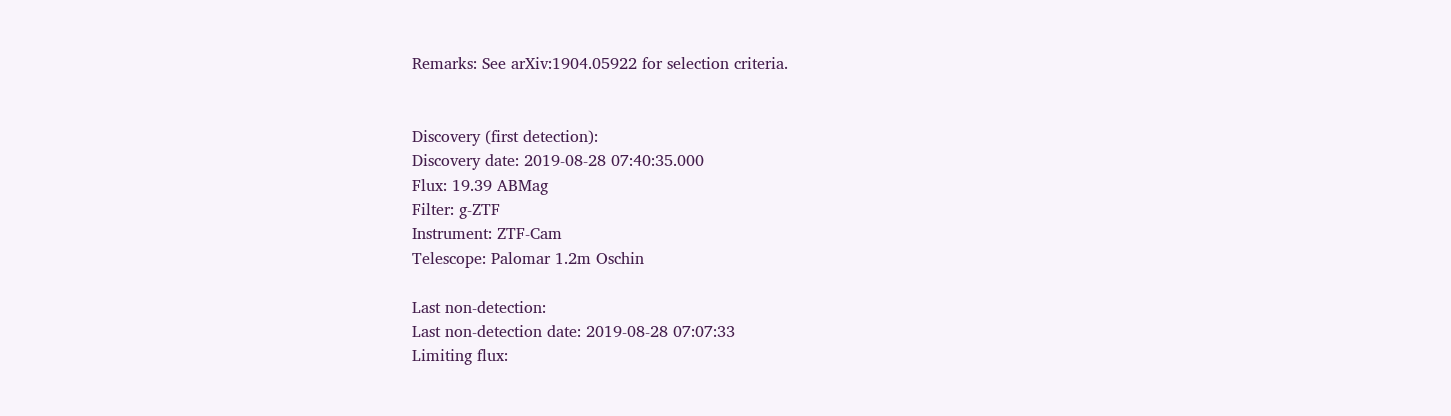Remarks: See arXiv:1904.05922 for selection criteria.


Discovery (first detection):
Discovery date: 2019-08-28 07:40:35.000
Flux: 19.39 ABMag
Filter: g-ZTF
Instrument: ZTF-Cam
Telescope: Palomar 1.2m Oschin

Last non-detection:
Last non-detection date: 2019-08-28 07:07:33
Limiting flux: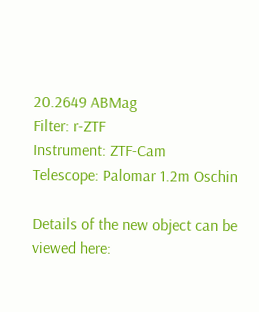20.2649 ABMag
Filter: r-ZTF
Instrument: ZTF-Cam
Telescope: Palomar 1.2m Oschin

Details of the new object can be viewed here: